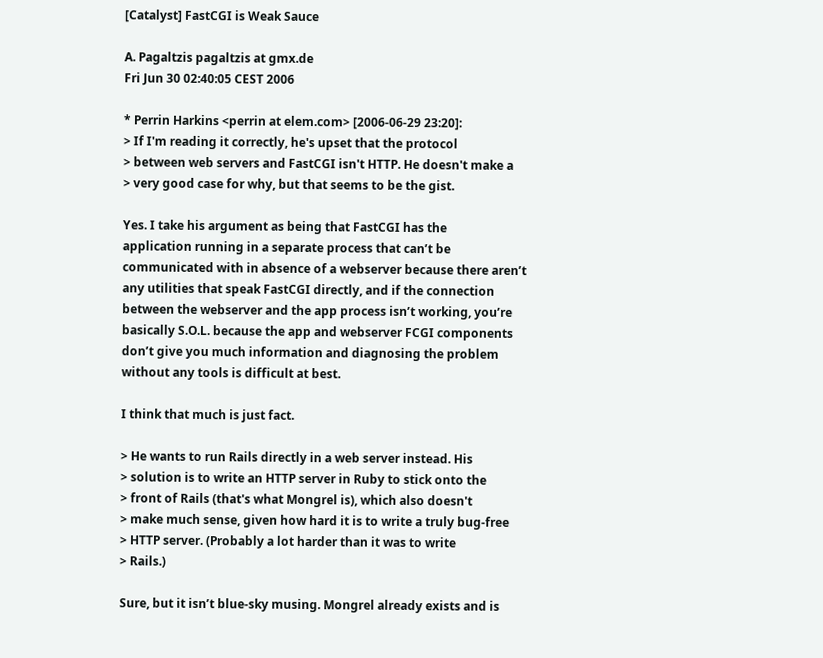[Catalyst] FastCGI is Weak Sauce

A. Pagaltzis pagaltzis at gmx.de
Fri Jun 30 02:40:05 CEST 2006

* Perrin Harkins <perrin at elem.com> [2006-06-29 23:20]:
> If I'm reading it correctly, he's upset that the protocol
> between web servers and FastCGI isn't HTTP. He doesn't make a
> very good case for why, but that seems to be the gist.

Yes. I take his argument as being that FastCGI has the
application running in a separate process that can’t be
communicated with in absence of a webserver because there aren’t
any utilities that speak FastCGI directly, and if the connection
between the webserver and the app process isn’t working, you’re
basically S.O.L. because the app and webserver FCGI components
don’t give you much information and diagnosing the problem
without any tools is difficult at best.

I think that much is just fact.

> He wants to run Rails directly in a web server instead. His
> solution is to write an HTTP server in Ruby to stick onto the
> front of Rails (that's what Mongrel is), which also doesn't
> make much sense, given how hard it is to write a truly bug-free
> HTTP server. (Probably a lot harder than it was to write
> Rails.)

Sure, but it isn’t blue-sky musing. Mongrel already exists and is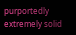purportedly extremely solid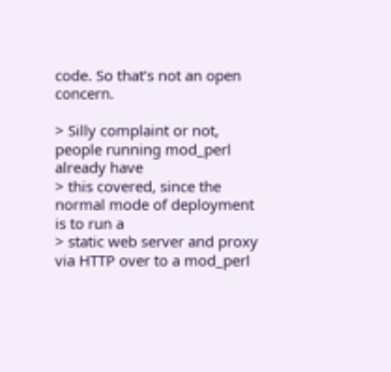code. So that’s not an open concern.

> Silly complaint or not, people running mod_perl already have
> this covered, since the normal mode of deployment is to run a
> static web server and proxy via HTTP over to a mod_perl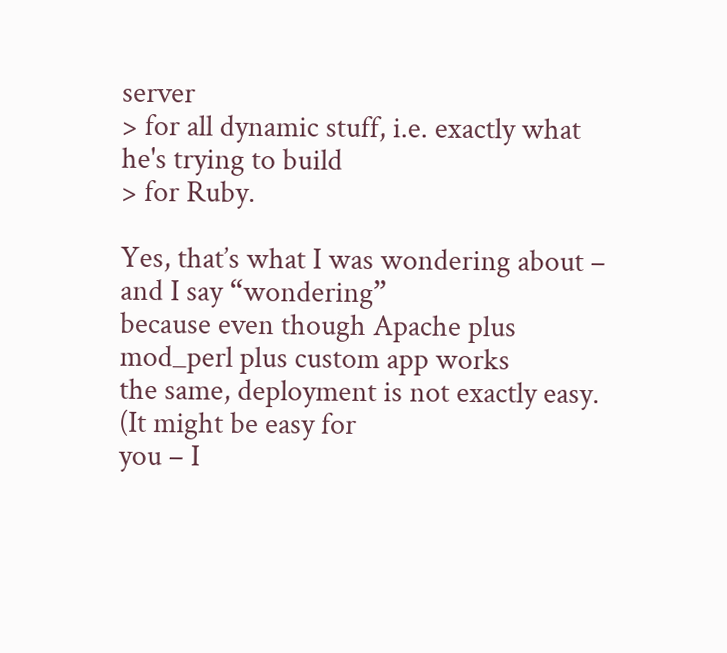server
> for all dynamic stuff, i.e. exactly what he's trying to build
> for Ruby.

Yes, that’s what I was wondering about – and I say “wondering”
because even though Apache plus mod_perl plus custom app works
the same, deployment is not exactly easy. (It might be easy for
you – I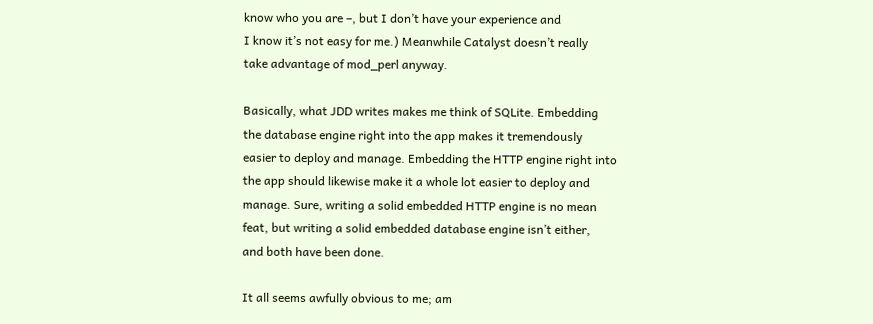know who you are –, but I don’t have your experience and
I know it’s not easy for me.) Meanwhile Catalyst doesn’t really
take advantage of mod_perl anyway.

Basically, what JDD writes makes me think of SQLite. Embedding
the database engine right into the app makes it tremendously
easier to deploy and manage. Embedding the HTTP engine right into
the app should likewise make it a whole lot easier to deploy and
manage. Sure, writing a solid embedded HTTP engine is no mean
feat, but writing a solid embedded database engine isn’t either,
and both have been done.

It all seems awfully obvious to me; am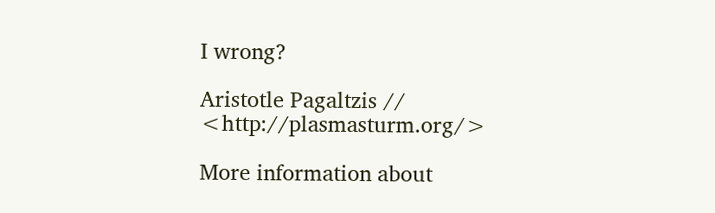I wrong?

Aristotle Pagaltzis // <http://plasmasturm.org/>

More information about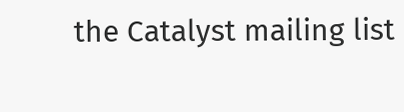the Catalyst mailing list